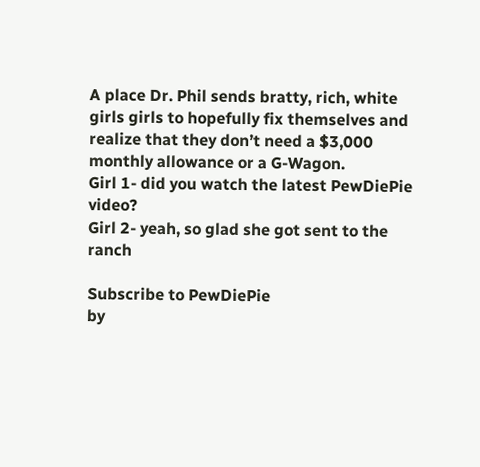A place Dr. Phil sends bratty, rich, white girls girls to hopefully fix themselves and realize that they don’t need a $3,000 monthly allowance or a G-Wagon.
Girl 1- did you watch the latest PewDiePie video?
Girl 2- yeah, so glad she got sent to the ranch

Subscribe to PewDiePie
by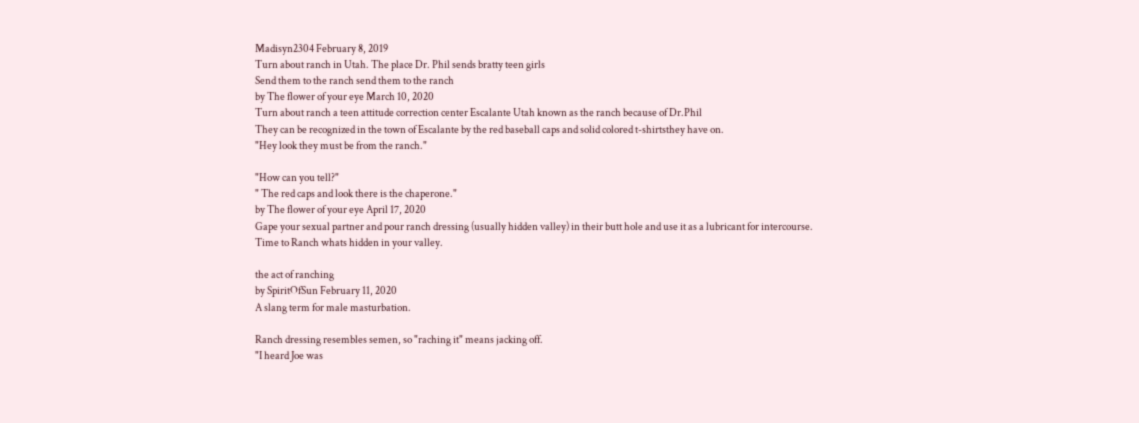Madisyn2304 February 8, 2019
Turn about ranch in Utah. The place Dr. Phil sends bratty teen girls
Send them to the ranch send them to the ranch
by The flower of your eye March 10, 2020
Turn about ranch a teen attitude correction center Escalante Utah known as the ranch because of Dr.Phil
They can be recognized in the town of Escalante by the red baseball caps and solid colored t-shirtsthey have on.
"Hey look they must be from the ranch."

"How can you tell?"
" The red caps and look there is the chaperone."
by The flower of your eye April 17, 2020
Gape your sexual partner and pour ranch dressing (usually hidden valley) in their butt hole and use it as a lubricant for intercourse.
Time to Ranch whats hidden in your valley.

the act of ranching
by SpiritOfSun February 11, 2020
A slang term for male masturbation.

Ranch dressing resembles semen, so "raching it" means jacking off.
"I heard Joe was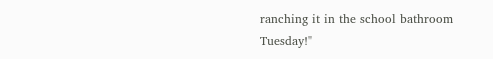ranching it in the school bathroom Tuesday!"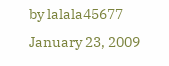by lalala45677 January 23, 2009